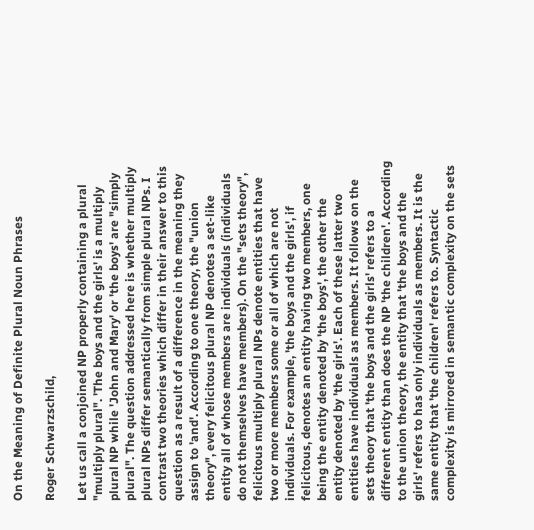On the Meaning of Definite Plural Noun Phrases

Roger Schwarzschild,

Let us call a conjoined NP properly containing a plural "multiply plural". 'The boys and the girls' is a multiply plural NP while 'John and Mary' or 'the boys' are "simply plural". The question addressed here is whether multiply plural NPs differ semantically from simple plural NPs. I contrast two theories which differ in their answer to this question as a result of a difference in the meaning they assign to 'and'. According to one theory, the "union theory", every felicitous plural NP denotes a set-like entity all of whose members are individuals (individuals do not themselves have members). On the "sets theory", felicitous multiply plural NPs denote entities that have two or more members some or all of which are not individuals. For example, 'the boys and the girls', if felicitous, denotes an entity having two members, one being the entity denoted by 'the boys', the other the entity denoted by 'the girls'. Each of these latter two entities have individuals as members. It follows on the sets theory that 'the boys and the girls' refers to a different entity than does the NP 'the children'. According to the union theory, the entity that 'the boys and the girls' refers to has only individuals as members. It is the same entity that 'the children' refers to. Syntactic complexity is mirrored in semantic complexity on the sets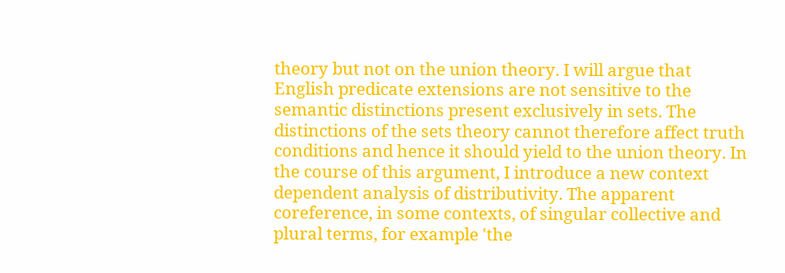theory but not on the union theory. I will argue that English predicate extensions are not sensitive to the semantic distinctions present exclusively in sets. The distinctions of the sets theory cannot therefore affect truth conditions and hence it should yield to the union theory. In the course of this argument, I introduce a new context dependent analysis of distributivity. The apparent coreference, in some contexts, of singular collective and plural terms, for example 'the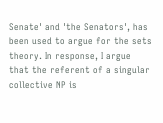Senate' and 'the Senators', has been used to argue for the sets theory. In response, I argue that the referent of a singular collective NP is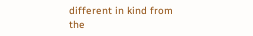different in kind from the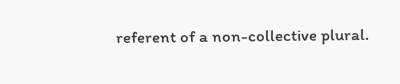referent of a non-collective plural.